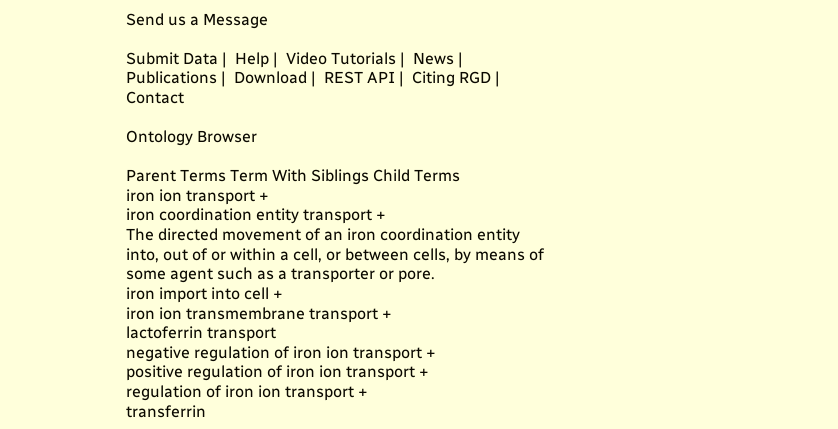Send us a Message

Submit Data |  Help |  Video Tutorials |  News |  Publications |  Download |  REST API |  Citing RGD |  Contact

Ontology Browser

Parent Terms Term With Siblings Child Terms
iron ion transport +
iron coordination entity transport +
The directed movement of an iron coordination entity into, out of or within a cell, or between cells, by means of some agent such as a transporter or pore.
iron import into cell +
iron ion transmembrane transport +
lactoferrin transport
negative regulation of iron ion transport +
positive regulation of iron ion transport +
regulation of iron ion transport +
transferrin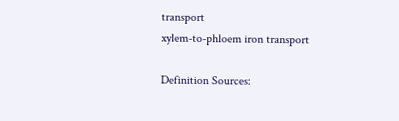transport
xylem-to-phloem iron transport

Definition Sources: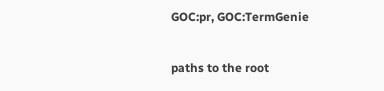GOC:pr, GOC:TermGenie

paths to the root